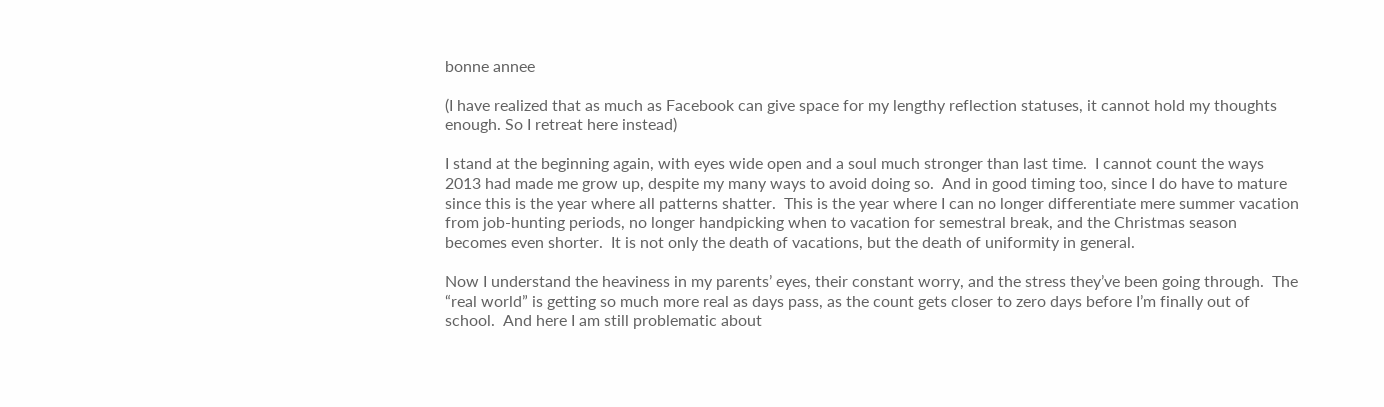bonne annee

(I have realized that as much as Facebook can give space for my lengthy reflection statuses, it cannot hold my thoughts enough. So I retreat here instead)

I stand at the beginning again, with eyes wide open and a soul much stronger than last time.  I cannot count the ways 2013 had made me grow up, despite my many ways to avoid doing so.  And in good timing too, since I do have to mature since this is the year where all patterns shatter.  This is the year where I can no longer differentiate mere summer vacation from job-hunting periods, no longer handpicking when to vacation for semestral break, and the Christmas season becomes even shorter.  It is not only the death of vacations, but the death of uniformity in general.

Now I understand the heaviness in my parents’ eyes, their constant worry, and the stress they’ve been going through.  The “real world” is getting so much more real as days pass, as the count gets closer to zero days before I’m finally out of school.  And here I am still problematic about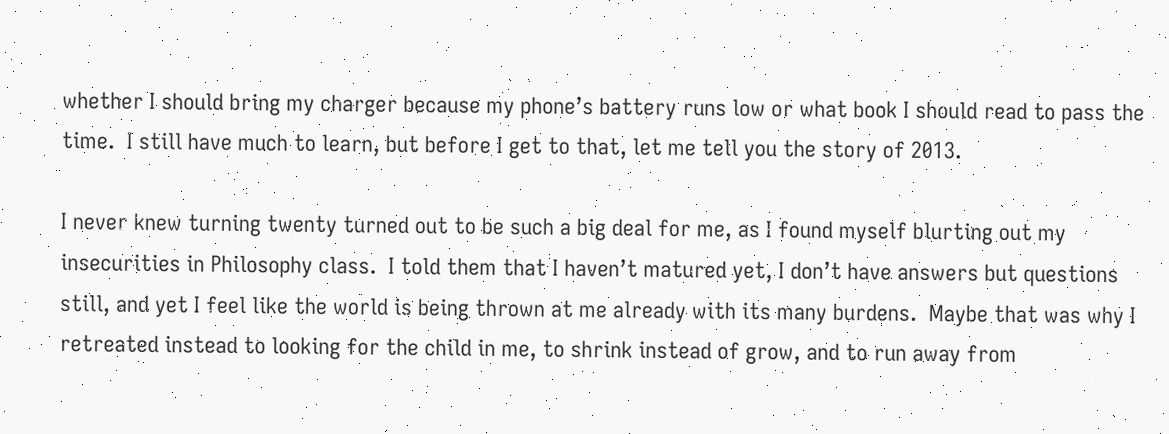whether I should bring my charger because my phone’s battery runs low or what book I should read to pass the time.  I still have much to learn, but before I get to that, let me tell you the story of 2013.

I never knew turning twenty turned out to be such a big deal for me, as I found myself blurting out my insecurities in Philosophy class.  I told them that I haven’t matured yet, I don’t have answers but questions still, and yet I feel like the world is being thrown at me already with its many burdens.  Maybe that was why I retreated instead to looking for the child in me, to shrink instead of grow, and to run away from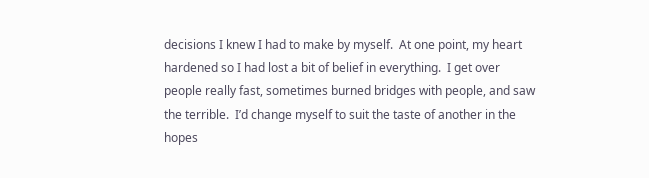decisions I knew I had to make by myself.  At one point, my heart hardened so I had lost a bit of belief in everything.  I get over people really fast, sometimes burned bridges with people, and saw the terrible.  I’d change myself to suit the taste of another in the hopes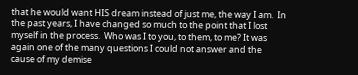that he would want HIS dream instead of just me, the way I am.  In the past years, I have changed so much to the point that I lost myself in the process.  Who was I to you, to them, to me? It was again one of the many questions I could not answer and the cause of my demise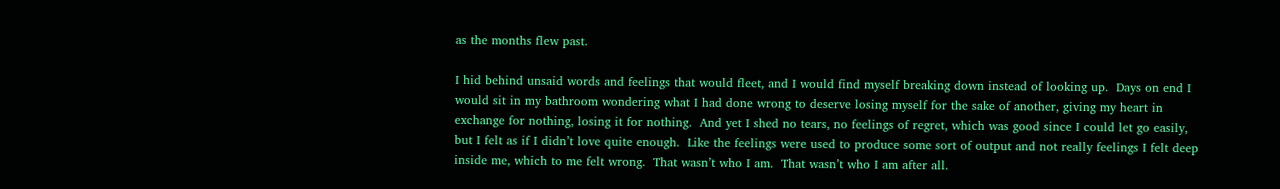as the months flew past.

I hid behind unsaid words and feelings that would fleet, and I would find myself breaking down instead of looking up.  Days on end I would sit in my bathroom wondering what I had done wrong to deserve losing myself for the sake of another, giving my heart in exchange for nothing, losing it for nothing.  And yet I shed no tears, no feelings of regret, which was good since I could let go easily, but I felt as if I didn’t love quite enough.  Like the feelings were used to produce some sort of output and not really feelings I felt deep inside me, which to me felt wrong.  That wasn’t who I am.  That wasn’t who I am after all.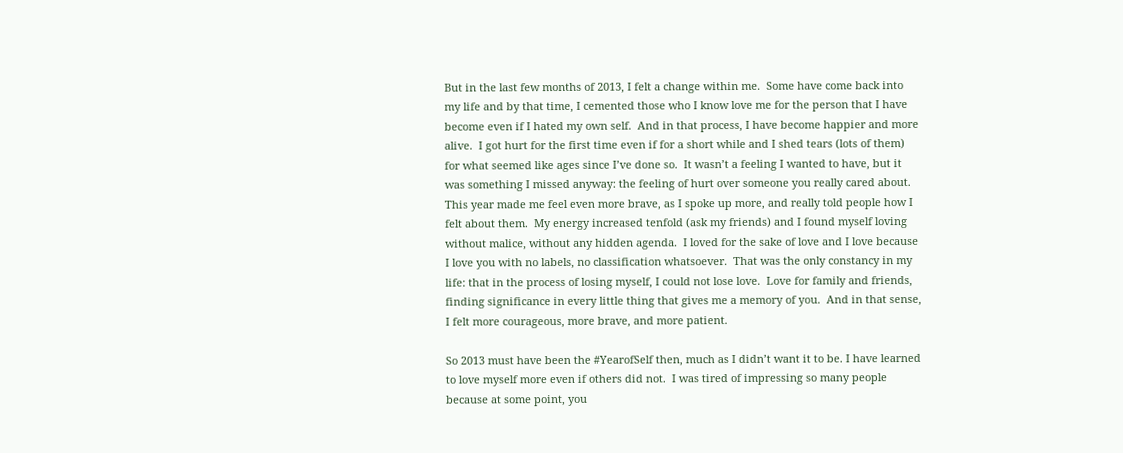But in the last few months of 2013, I felt a change within me.  Some have come back into my life and by that time, I cemented those who I know love me for the person that I have become even if I hated my own self.  And in that process, I have become happier and more alive.  I got hurt for the first time even if for a short while and I shed tears (lots of them) for what seemed like ages since I’ve done so.  It wasn’t a feeling I wanted to have, but it was something I missed anyway: the feeling of hurt over someone you really cared about.  This year made me feel even more brave, as I spoke up more, and really told people how I felt about them.  My energy increased tenfold (ask my friends) and I found myself loving without malice, without any hidden agenda.  I loved for the sake of love and I love because I love you with no labels, no classification whatsoever.  That was the only constancy in my life: that in the process of losing myself, I could not lose love.  Love for family and friends, finding significance in every little thing that gives me a memory of you.  And in that sense, I felt more courageous, more brave, and more patient.

So 2013 must have been the #YearofSelf then, much as I didn’t want it to be. I have learned to love myself more even if others did not.  I was tired of impressing so many people because at some point, you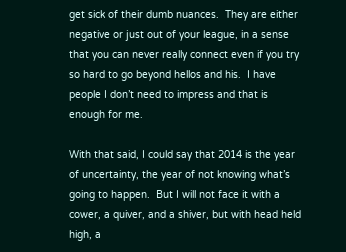get sick of their dumb nuances.  They are either negative or just out of your league, in a sense that you can never really connect even if you try so hard to go beyond hellos and his.  I have people I don’t need to impress and that is enough for me.

With that said, I could say that 2014 is the year of uncertainty, the year of not knowing what’s going to happen.  But I will not face it with a cower, a quiver, and a shiver, but with head held high, a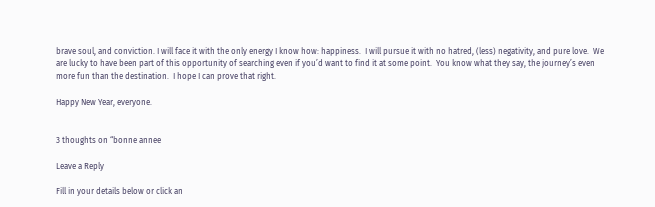brave soul, and conviction. I will face it with the only energy I know how: happiness.  I will pursue it with no hatred, (less) negativity, and pure love.  We are lucky to have been part of this opportunity of searching even if you’d want to find it at some point.  You know what they say, the journey’s even more fun than the destination.  I hope I can prove that right.

Happy New Year, everyone.


3 thoughts on “bonne annee

Leave a Reply

Fill in your details below or click an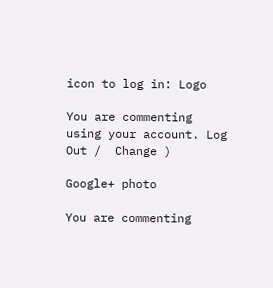icon to log in: Logo

You are commenting using your account. Log Out /  Change )

Google+ photo

You are commenting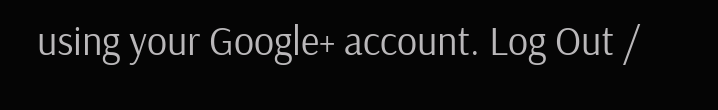using your Google+ account. Log Out /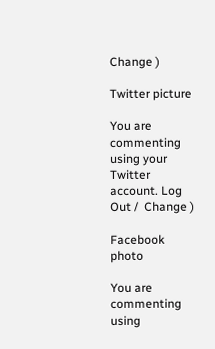Change )

Twitter picture

You are commenting using your Twitter account. Log Out /  Change )

Facebook photo

You are commenting using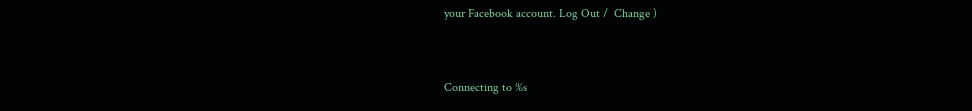your Facebook account. Log Out /  Change )


Connecting to %s